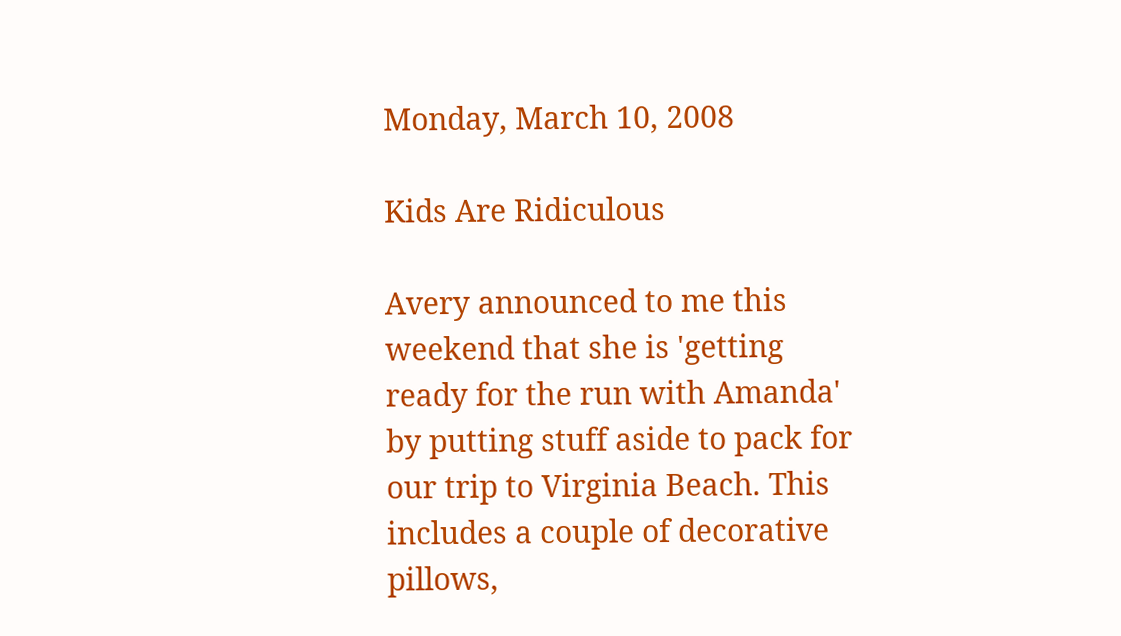Monday, March 10, 2008

Kids Are Ridiculous

Avery announced to me this weekend that she is 'getting ready for the run with Amanda' by putting stuff aside to pack for our trip to Virginia Beach. This includes a couple of decorative pillows,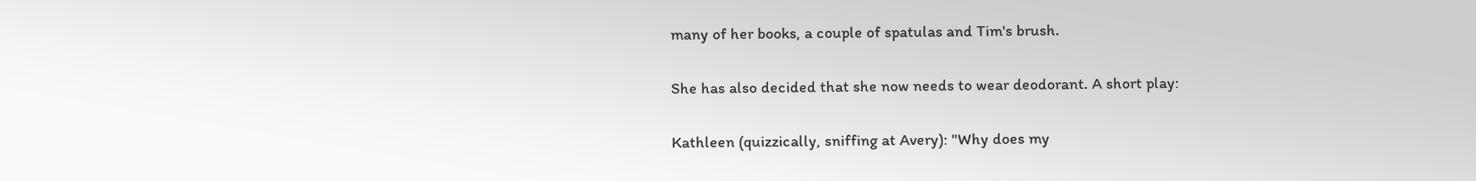many of her books, a couple of spatulas and Tim's brush.

She has also decided that she now needs to wear deodorant. A short play:

Kathleen (quizzically, sniffing at Avery): "Why does my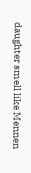daughter smell like Mennen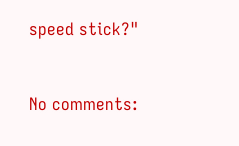speed stick?"


No comments: